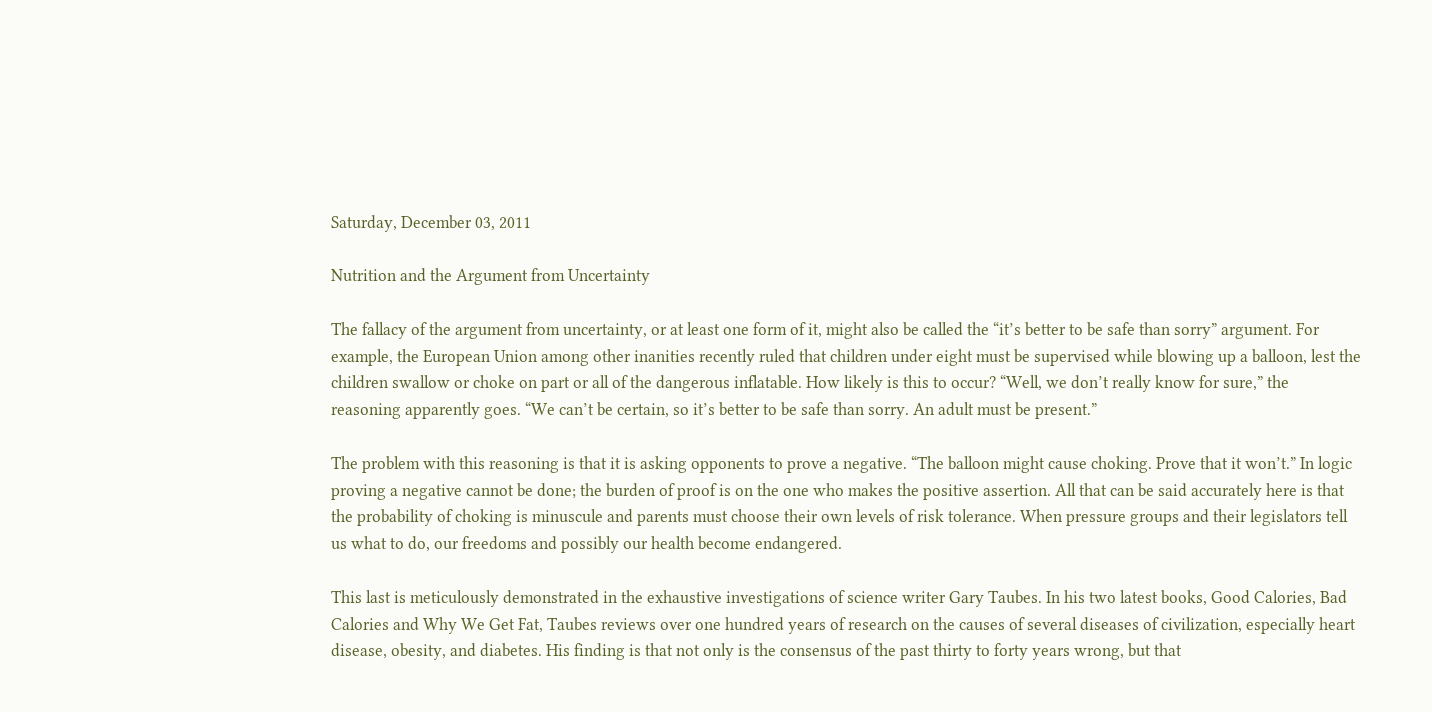Saturday, December 03, 2011

Nutrition and the Argument from Uncertainty

The fallacy of the argument from uncertainty, or at least one form of it, might also be called the “it’s better to be safe than sorry” argument. For example, the European Union among other inanities recently ruled that children under eight must be supervised while blowing up a balloon, lest the children swallow or choke on part or all of the dangerous inflatable. How likely is this to occur? “Well, we don’t really know for sure,” the reasoning apparently goes. “We can’t be certain, so it’s better to be safe than sorry. An adult must be present.”

The problem with this reasoning is that it is asking opponents to prove a negative. “The balloon might cause choking. Prove that it won’t.” In logic proving a negative cannot be done; the burden of proof is on the one who makes the positive assertion. All that can be said accurately here is that the probability of choking is minuscule and parents must choose their own levels of risk tolerance. When pressure groups and their legislators tell us what to do, our freedoms and possibly our health become endangered.

This last is meticulously demonstrated in the exhaustive investigations of science writer Gary Taubes. In his two latest books, Good Calories, Bad Calories and Why We Get Fat, Taubes reviews over one hundred years of research on the causes of several diseases of civilization, especially heart disease, obesity, and diabetes. His finding is that not only is the consensus of the past thirty to forty years wrong, but that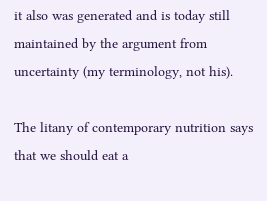it also was generated and is today still maintained by the argument from uncertainty (my terminology, not his).

The litany of contemporary nutrition says that we should eat a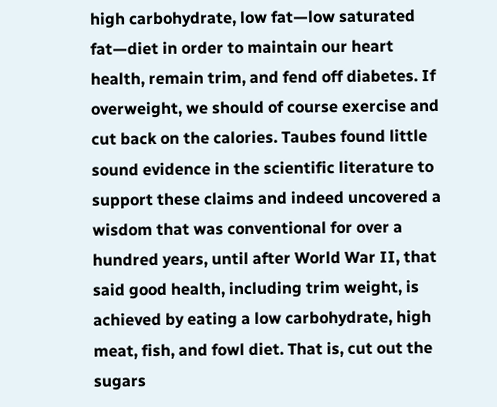high carbohydrate, low fat—low saturated fat—diet in order to maintain our heart health, remain trim, and fend off diabetes. If overweight, we should of course exercise and cut back on the calories. Taubes found little sound evidence in the scientific literature to support these claims and indeed uncovered a wisdom that was conventional for over a hundred years, until after World War II, that said good health, including trim weight, is achieved by eating a low carbohydrate, high meat, fish, and fowl diet. That is, cut out the sugars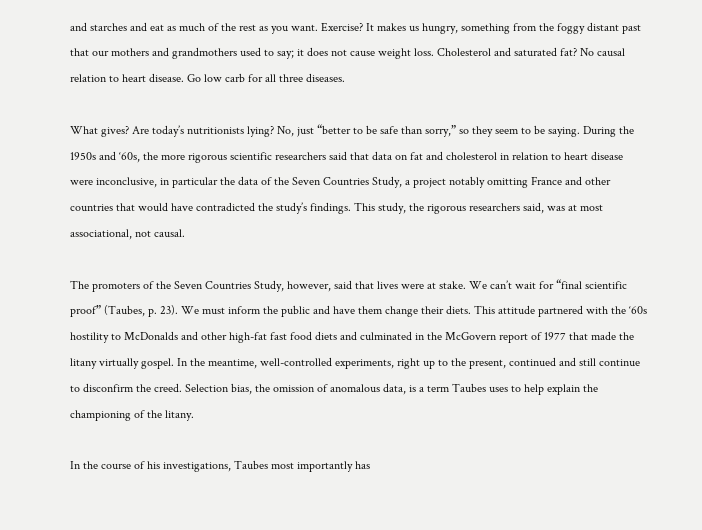and starches and eat as much of the rest as you want. Exercise? It makes us hungry, something from the foggy distant past that our mothers and grandmothers used to say; it does not cause weight loss. Cholesterol and saturated fat? No causal relation to heart disease. Go low carb for all three diseases.

What gives? Are today’s nutritionists lying? No, just “better to be safe than sorry,” so they seem to be saying. During the 1950s and ‘60s, the more rigorous scientific researchers said that data on fat and cholesterol in relation to heart disease were inconclusive, in particular the data of the Seven Countries Study, a project notably omitting France and other countries that would have contradicted the study’s findings. This study, the rigorous researchers said, was at most associational, not causal.

The promoters of the Seven Countries Study, however, said that lives were at stake. We can’t wait for “final scientific proof” (Taubes, p. 23). We must inform the public and have them change their diets. This attitude partnered with the ‘60s hostility to McDonalds and other high-fat fast food diets and culminated in the McGovern report of 1977 that made the litany virtually gospel. In the meantime, well-controlled experiments, right up to the present, continued and still continue to disconfirm the creed. Selection bias, the omission of anomalous data, is a term Taubes uses to help explain the championing of the litany.

In the course of his investigations, Taubes most importantly has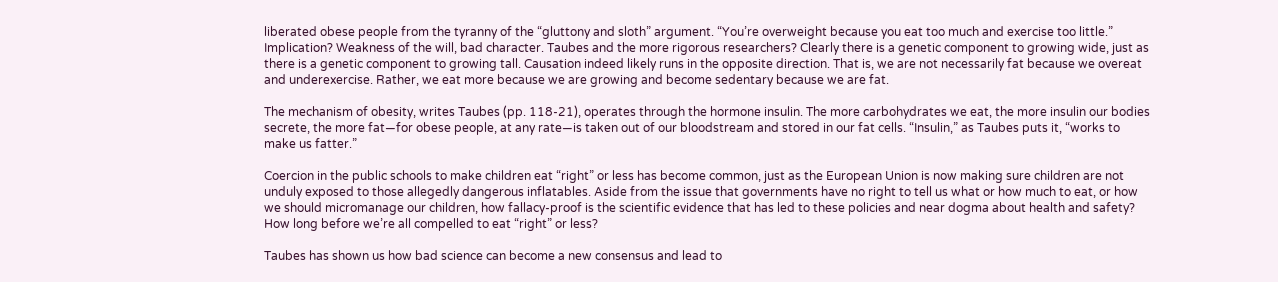liberated obese people from the tyranny of the “gluttony and sloth” argument. “You’re overweight because you eat too much and exercise too little.” Implication? Weakness of the will, bad character. Taubes and the more rigorous researchers? Clearly there is a genetic component to growing wide, just as there is a genetic component to growing tall. Causation indeed likely runs in the opposite direction. That is, we are not necessarily fat because we overeat and underexercise. Rather, we eat more because we are growing and become sedentary because we are fat.

The mechanism of obesity, writes Taubes (pp. 118-21), operates through the hormone insulin. The more carbohydrates we eat, the more insulin our bodies secrete, the more fat—for obese people, at any rate—is taken out of our bloodstream and stored in our fat cells. “Insulin,” as Taubes puts it, “works to make us fatter.”

Coercion in the public schools to make children eat “right” or less has become common, just as the European Union is now making sure children are not unduly exposed to those allegedly dangerous inflatables. Aside from the issue that governments have no right to tell us what or how much to eat, or how we should micromanage our children, how fallacy-proof is the scientific evidence that has led to these policies and near dogma about health and safety? How long before we’re all compelled to eat “right” or less?

Taubes has shown us how bad science can become a new consensus and lead to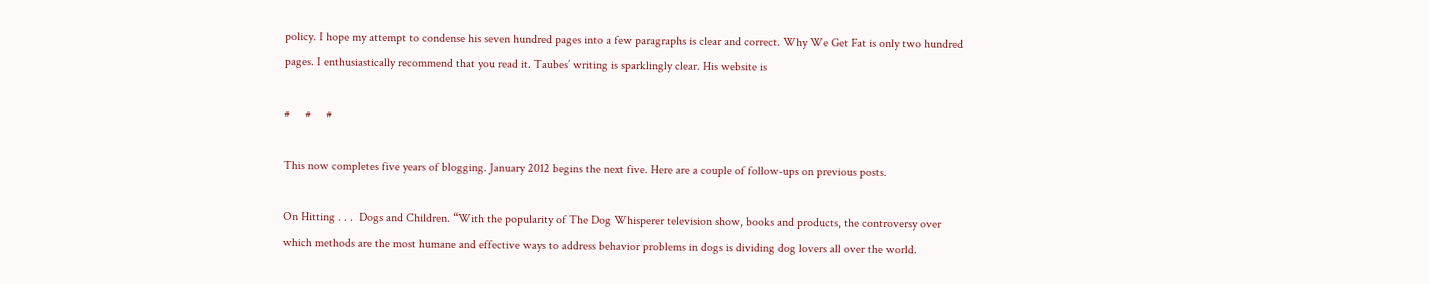policy. I hope my attempt to condense his seven hundred pages into a few paragraphs is clear and correct. Why We Get Fat is only two hundred pages. I enthusiastically recommend that you read it. Taubes’ writing is sparklingly clear. His website is

#     #     #

This now completes five years of blogging. January 2012 begins the next five. Here are a couple of follow-ups on previous posts.

On Hitting . . .  Dogs and Children. “With the popularity of The Dog Whisperer television show, books and products, the controversy over which methods are the most humane and effective ways to address behavior problems in dogs is dividing dog lovers all over the world.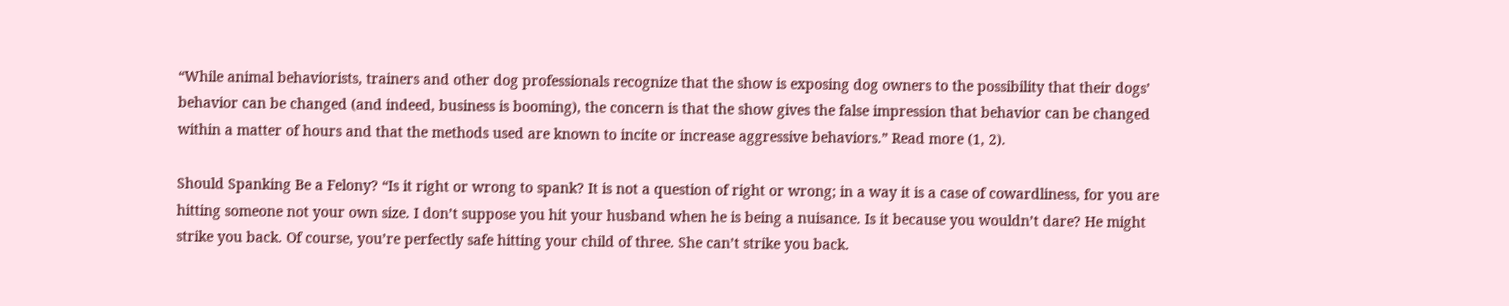“While animal behaviorists, trainers and other dog professionals recognize that the show is exposing dog owners to the possibility that their dogs’ behavior can be changed (and indeed, business is booming), the concern is that the show gives the false impression that behavior can be changed within a matter of hours and that the methods used are known to incite or increase aggressive behaviors.” Read more (1, 2).

Should Spanking Be a Felony? “Is it right or wrong to spank? It is not a question of right or wrong; in a way it is a case of cowardliness, for you are hitting someone not your own size. I don’t suppose you hit your husband when he is being a nuisance. Is it because you wouldn’t dare? He might strike you back. Of course, you’re perfectly safe hitting your child of three. She can’t strike you back.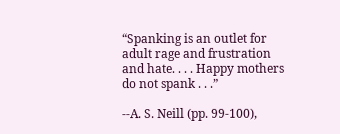“Spanking is an outlet for adult rage and frustration and hate. . . . Happy mothers do not spank . . .”

--A. S. Neill (pp. 99-100),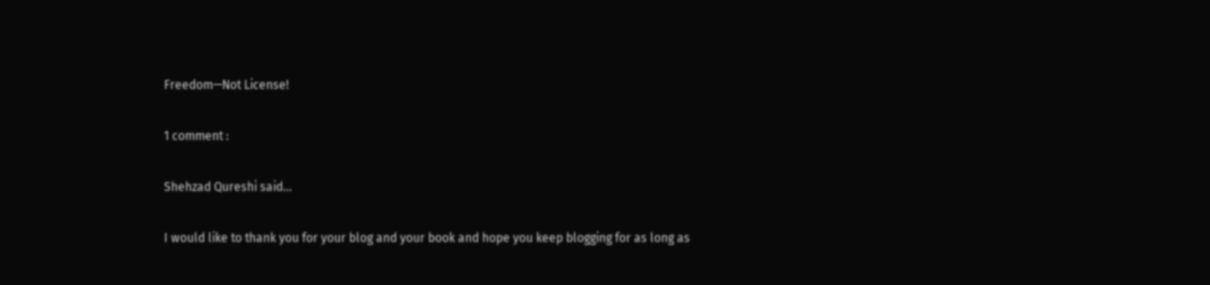Freedom—Not License!

1 comment :

Shehzad Qureshi said...

I would like to thank you for your blog and your book and hope you keep blogging for as long as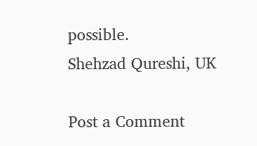possible.
Shehzad Qureshi, UK

Post a Comment